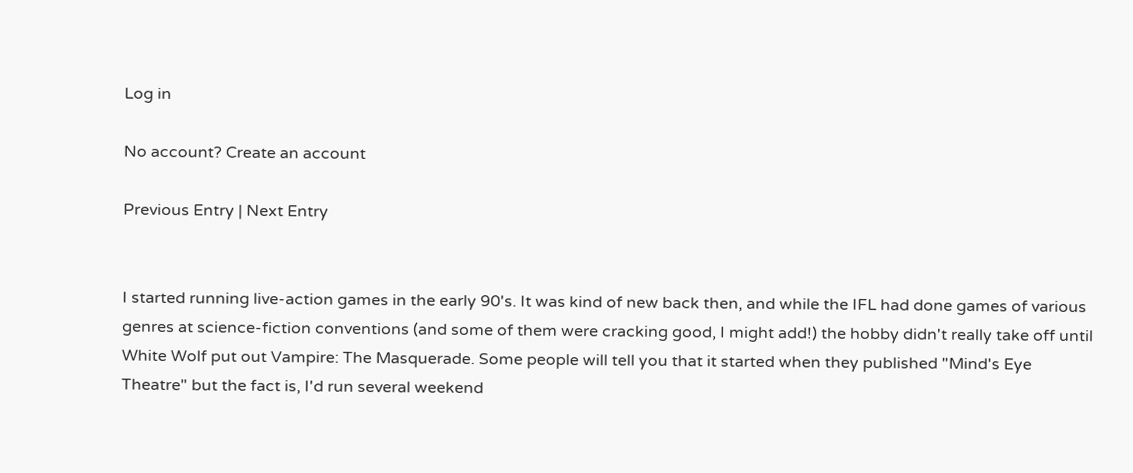Log in

No account? Create an account

Previous Entry | Next Entry


I started running live-action games in the early 90's. It was kind of new back then, and while the IFL had done games of various genres at science-fiction conventions (and some of them were cracking good, I might add!) the hobby didn't really take off until White Wolf put out Vampire: The Masquerade. Some people will tell you that it started when they published "Mind's Eye Theatre" but the fact is, I'd run several weekend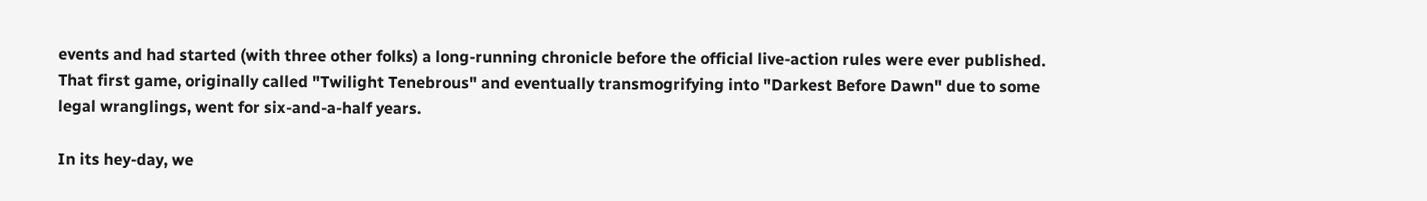events and had started (with three other folks) a long-running chronicle before the official live-action rules were ever published. That first game, originally called "Twilight Tenebrous" and eventually transmogrifying into "Darkest Before Dawn" due to some legal wranglings, went for six-and-a-half years.

In its hey-day, we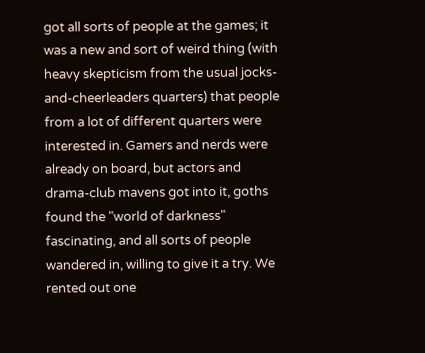got all sorts of people at the games; it was a new and sort of weird thing (with heavy skepticism from the usual jocks-and-cheerleaders quarters) that people from a lot of different quarters were interested in. Gamers and nerds were already on board, but actors and drama-club mavens got into it, goths found the "world of darkness" fascinating, and all sorts of people wandered in, willing to give it a try. We rented out one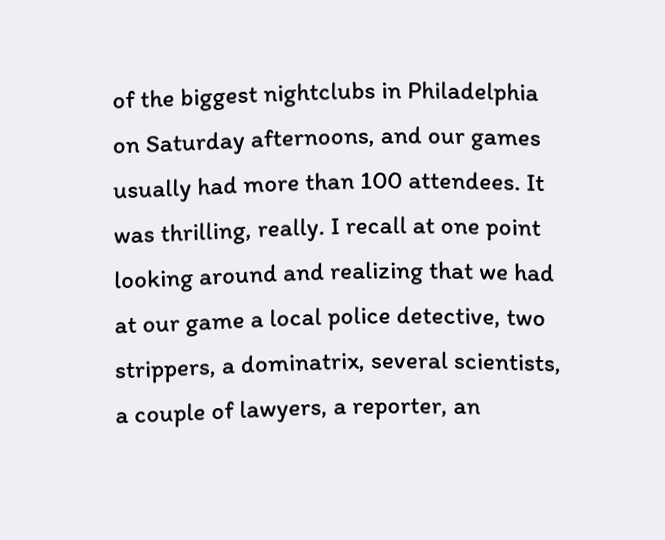of the biggest nightclubs in Philadelphia on Saturday afternoons, and our games usually had more than 100 attendees. It was thrilling, really. I recall at one point looking around and realizing that we had at our game a local police detective, two strippers, a dominatrix, several scientists, a couple of lawyers, a reporter, an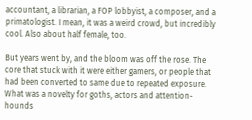accountant, a librarian, a FOP lobbyist, a composer, and a primatologist. I mean, it was a weird crowd, but incredibly cool. Also about half female, too.

But years went by, and the bloom was off the rose. The core that stuck with it were either gamers, or people that had been converted to same due to repeated exposure. What was a novelty for goths, actors and attention-hounds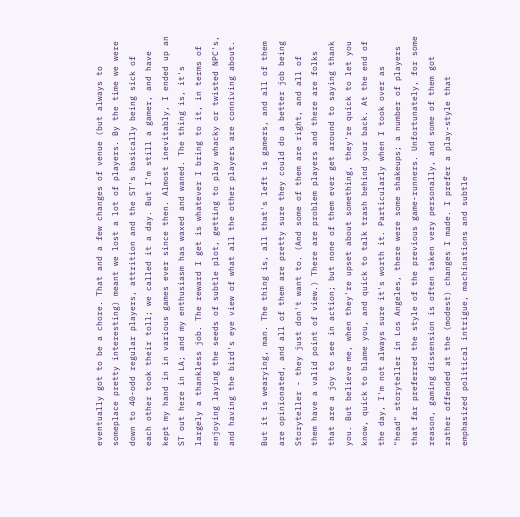eventually got to be a chore. That and a few changes of venue (but always to someplace pretty interesting) meant we lost a lot of players. By the time we were down to 40-odd regular players, attrition and the ST's basically being sick of each other took their toll; we called it a day. But I'm still a gamer, and have kept my hand in in various games ever since then. Almost inevitably, I ended up an ST out here in LA; and my enthusiasm has waxed and waned. The thing is, it's largely a thankless job. The reward I get is whatever I bring to it, in terms of enjoying laying the seeds of subtle plot, getting to play whacky or twisted NPC's, and having the bird's eye view of what all the other players are conniving about.

But it is wearying, man. The thing is, all that's left is gamers, and all of them are opinionated, and all of them are pretty sure they could do a better job being Storyteller - they just don't want to. (And some of them are right, and all of them have a valid point of view.) There are problem players and there are folks that are a joy to see in action; but none of them ever get around to saying thank you. But believe me, when they're upset about something, they're quick to let you know, quick to blame you, and quick to talk trash behind your back. At the end of the day, I'm not always sure it's worth it. Particularly when I took over as "head" storyteller in Los Angeles, there were some shakeups; a number of players that far preferred the style of the previous game-runners. Unfortunately, for some reason, gaming dissension is often taken very personally, and some of them got rather offended at the (modest) changes I made. I prefer a play-style that emphasized political intrigue, machinations and subtle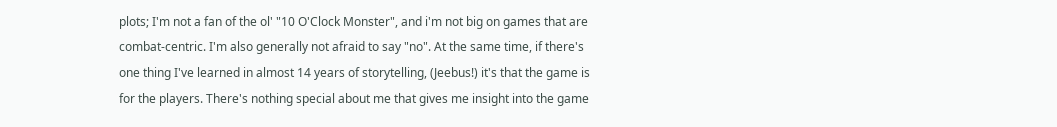plots; I'm not a fan of the ol' "10 O'Clock Monster", and i'm not big on games that are combat-centric. I'm also generally not afraid to say "no". At the same time, if there's one thing I've learned in almost 14 years of storytelling, (Jeebus!) it's that the game is for the players. There's nothing special about me that gives me insight into the game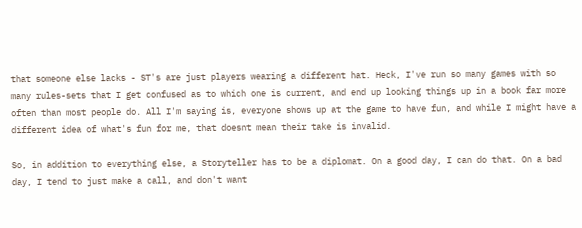that someone else lacks - ST's are just players wearing a different hat. Heck, I've run so many games with so many rules-sets that I get confused as to which one is current, and end up looking things up in a book far more often than most people do. All I'm saying is, everyone shows up at the game to have fun, and while I might have a different idea of what's fun for me, that doesnt mean their take is invalid.

So, in addition to everything else, a Storyteller has to be a diplomat. On a good day, I can do that. On a bad day, I tend to just make a call, and don't want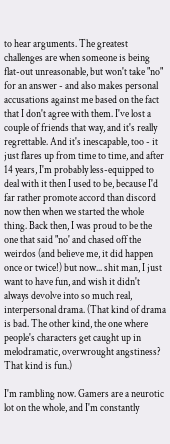to hear arguments. The greatest challenges are when someone is being flat-out unreasonable, but won't take "no" for an answer - and also makes personal accusations against me based on the fact that I don't agree with them. I've lost a couple of friends that way, and it's really regrettable. And it's inescapable, too - it just flares up from time to time, and after 14 years, I'm probably less-equipped to deal with it then I used to be, because I'd far rather promote accord than discord now then when we started the whole thing. Back then, I was proud to be the one that said "no' and chased off the weirdos (and believe me, it did happen once or twice!) but now... shit man, I just want to have fun, and wish it didn't always devolve into so much real, interpersonal drama. (That kind of drama is bad. The other kind, the one where people's characters get caught up in melodramatic, overwrought angstiness? That kind is fun.)

I'm rambling now. Gamers are a neurotic lot on the whole, and I'm constantly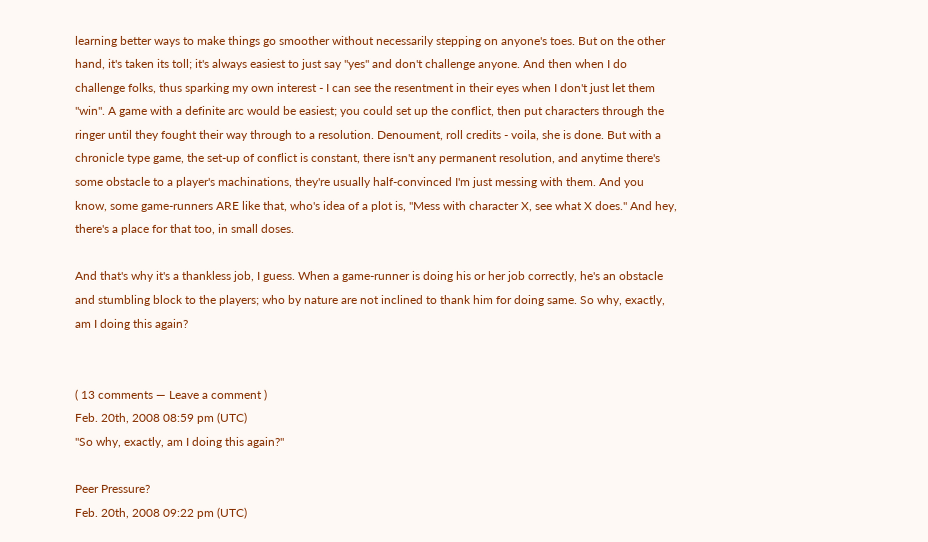learning better ways to make things go smoother without necessarily stepping on anyone's toes. But on the other hand, it's taken its toll; it's always easiest to just say "yes" and don't challenge anyone. And then when I do challenge folks, thus sparking my own interest - I can see the resentment in their eyes when I don't just let them "win". A game with a definite arc would be easiest; you could set up the conflict, then put characters through the ringer until they fought their way through to a resolution. Denoument, roll credits - voila, she is done. But with a chronicle type game, the set-up of conflict is constant, there isn't any permanent resolution, and anytime there's some obstacle to a player's machinations, they're usually half-convinced I'm just messing with them. And you know, some game-runners ARE like that, who's idea of a plot is, "Mess with character X, see what X does." And hey, there's a place for that too, in small doses.

And that's why it's a thankless job, I guess. When a game-runner is doing his or her job correctly, he's an obstacle and stumbling block to the players; who by nature are not inclined to thank him for doing same. So why, exactly, am I doing this again?


( 13 comments — Leave a comment )
Feb. 20th, 2008 08:59 pm (UTC)
"So why, exactly, am I doing this again?"

Peer Pressure?
Feb. 20th, 2008 09:22 pm (UTC)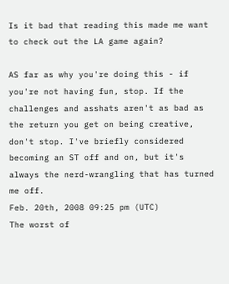Is it bad that reading this made me want to check out the LA game again?

AS far as why you're doing this - if you're not having fun, stop. If the challenges and asshats aren't as bad as the return you get on being creative, don't stop. I've briefly considered becoming an ST off and on, but it's always the nerd-wrangling that has turned me off.
Feb. 20th, 2008 09:25 pm (UTC)
The worst of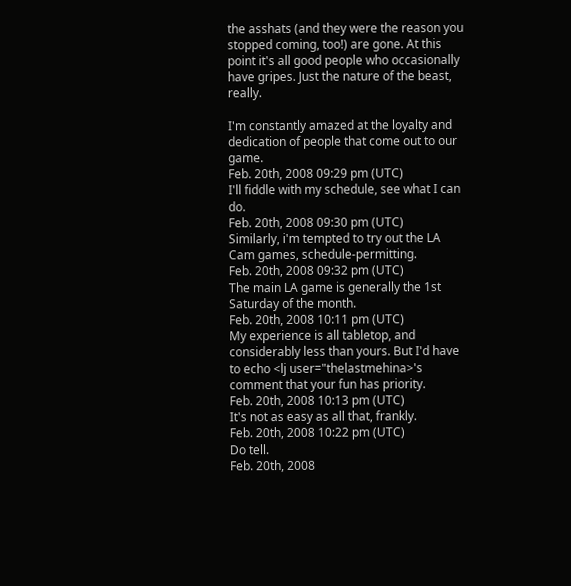the asshats (and they were the reason you stopped coming, too!) are gone. At this point it's all good people who occasionally have gripes. Just the nature of the beast, really.

I'm constantly amazed at the loyalty and dedication of people that come out to our game.
Feb. 20th, 2008 09:29 pm (UTC)
I'll fiddle with my schedule, see what I can do.
Feb. 20th, 2008 09:30 pm (UTC)
Similarly, i'm tempted to try out the LA Cam games, schedule-permitting.
Feb. 20th, 2008 09:32 pm (UTC)
The main LA game is generally the 1st Saturday of the month.
Feb. 20th, 2008 10:11 pm (UTC)
My experience is all tabletop, and considerably less than yours. But I'd have to echo <lj user="thelastmehina>'s comment that your fun has priority.
Feb. 20th, 2008 10:13 pm (UTC)
It's not as easy as all that, frankly.
Feb. 20th, 2008 10:22 pm (UTC)
Do tell.
Feb. 20th, 2008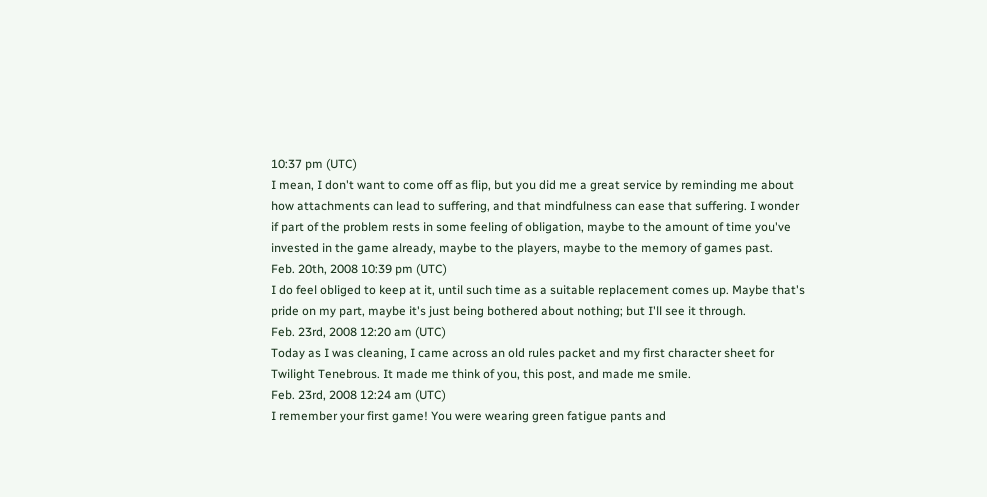10:37 pm (UTC)
I mean, I don't want to come off as flip, but you did me a great service by reminding me about how attachments can lead to suffering, and that mindfulness can ease that suffering. I wonder if part of the problem rests in some feeling of obligation, maybe to the amount of time you've invested in the game already, maybe to the players, maybe to the memory of games past.
Feb. 20th, 2008 10:39 pm (UTC)
I do feel obliged to keep at it, until such time as a suitable replacement comes up. Maybe that's pride on my part, maybe it's just being bothered about nothing; but I'll see it through.
Feb. 23rd, 2008 12:20 am (UTC)
Today as I was cleaning, I came across an old rules packet and my first character sheet for Twilight Tenebrous. It made me think of you, this post, and made me smile.
Feb. 23rd, 2008 12:24 am (UTC)
I remember your first game! You were wearing green fatigue pants and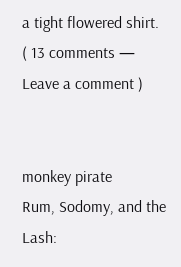a tight flowered shirt.
( 13 comments — Leave a comment )


monkey pirate
Rum, Sodomy, and the Lash: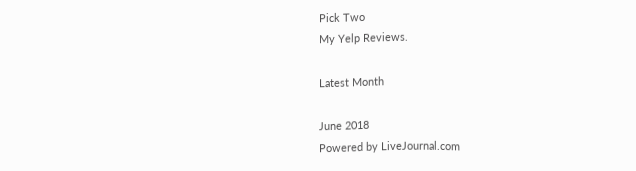Pick Two
My Yelp Reviews.

Latest Month

June 2018
Powered by LiveJournal.com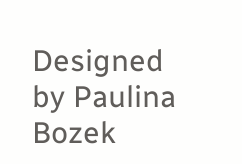Designed by Paulina Bozek